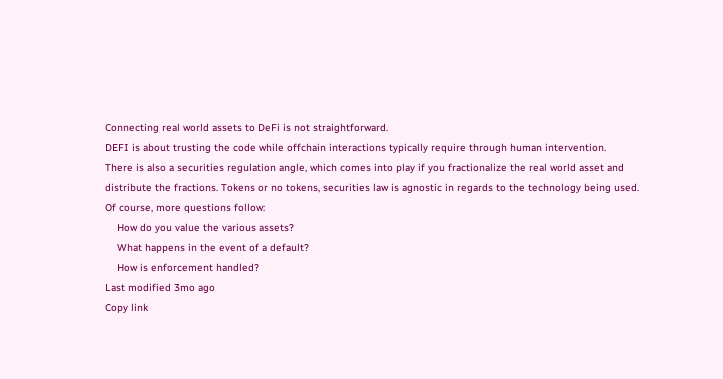Connecting real world assets to DeFi is not straightforward.
DEFI is about trusting the code while offchain interactions typically require through human intervention.
There is also a securities regulation angle, which comes into play if you fractionalize the real world asset and distribute the fractions. Tokens or no tokens, securities law is agnostic in regards to the technology being used.
Of course, more questions follow:
    How do you value the various assets?
    What happens in the event of a default?
    How is enforcement handled?
Last modified 3mo ago
Copy link